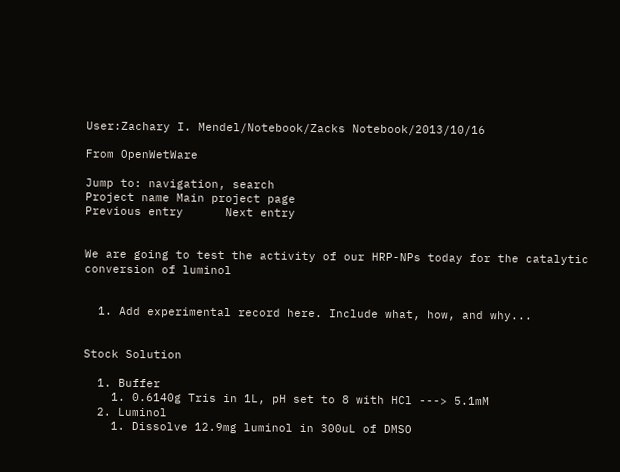User:Zachary I. Mendel/Notebook/Zacks Notebook/2013/10/16

From OpenWetWare

Jump to: navigation, search
Project name Main project page
Previous entry      Next entry


We are going to test the activity of our HRP-NPs today for the catalytic conversion of luminol


  1. Add experimental record here. Include what, how, and why...


Stock Solution

  1. Buffer
    1. 0.6140g Tris in 1L, pH set to 8 with HCl ---> 5.1mM
  2. Luminol
    1. Dissolve 12.9mg luminol in 300uL of DMSO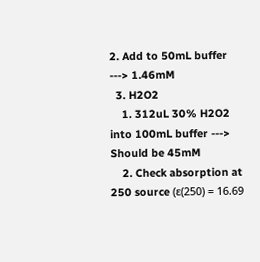2. Add to 50mL buffer ---> 1.46mM
  3. H2O2
    1. 312uL 30% H2O2 into 100mL buffer ---> Should be 45mM
    2. Check absorption at 250 source (ε(250) = 16.69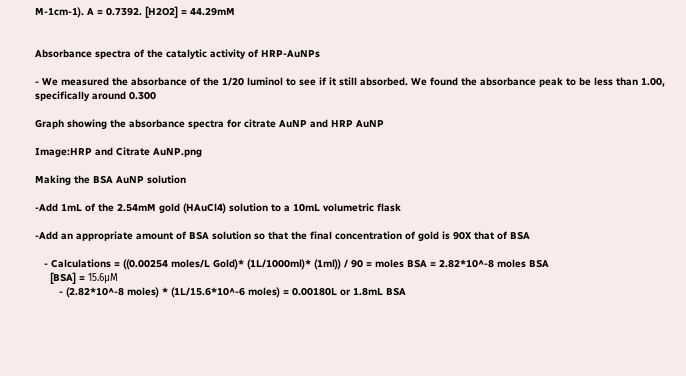M-1cm-1). A = 0.7392. [H2O2] = 44.29mM


Absorbance spectra of the catalytic activity of HRP-AuNPs

- We measured the absorbance of the 1/20 luminol to see if it still absorbed. We found the absorbance peak to be less than 1.00, specifically around 0.300

Graph showing the absorbance spectra for citrate AuNP and HRP AuNP

Image:HRP and Citrate AuNP.png

Making the BSA AuNP solution

-Add 1mL of the 2.54mM gold (HAuCl4) solution to a 10mL volumetric flask

-Add an appropriate amount of BSA solution so that the final concentration of gold is 90X that of BSA

   - Calculations = ((0.00254 moles/L Gold)* (1L/1000ml)* (1ml)) / 90 = moles BSA = 2.82*10^-8 moles BSA
     [BSA] = 15.6μM
        - (2.82*10^-8 moles) * (1L/15.6*10^-6 moles) = 0.00180L or 1.8mL BSA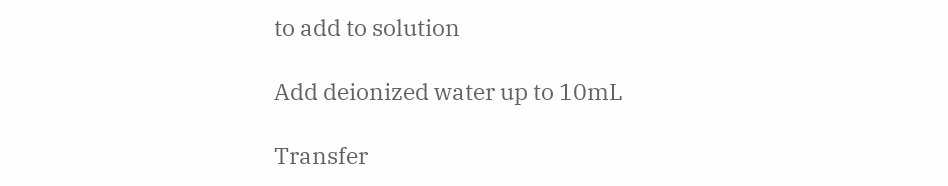to add to solution

Add deionized water up to 10mL

Transfer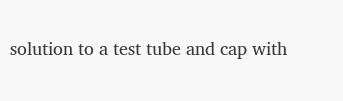solution to a test tube and cap with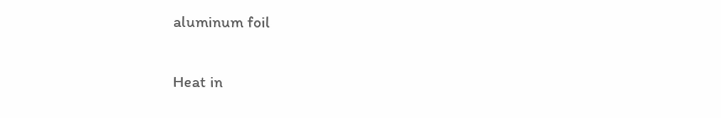aluminum foil

Heat in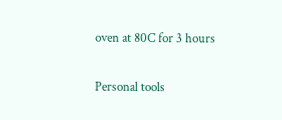oven at 80C for 3 hours

Personal tools